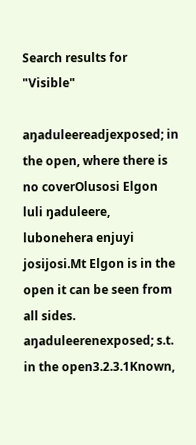Search results for "Visible"

aŋaduleereadjexposed; in the open, where there is no coverOlusosi Elgon luli ŋaduleere, lubonehera enjuyi josijosi.Mt Elgon is in the open it can be seen from all sides. aŋaduleerenexposed; s.t. in the open3.2.3.1Known,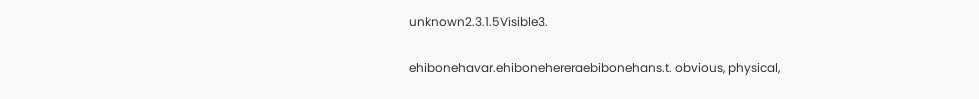unknown2.3.1.5Visible3.

ehibonehavar.ehibonehereraebibonehans.t. obvious, physical,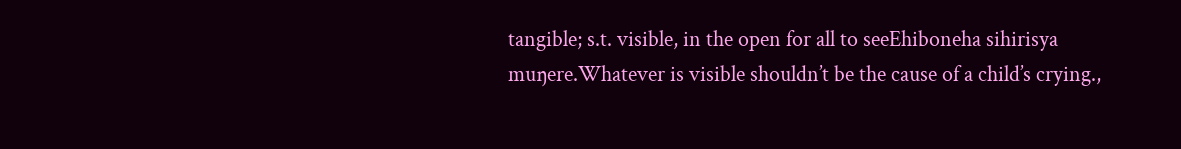tangible; s.t. visible, in the open for all to seeEhiboneha sihirisya muŋere.Whatever is visible shouldn’t be the cause of a child’s crying.,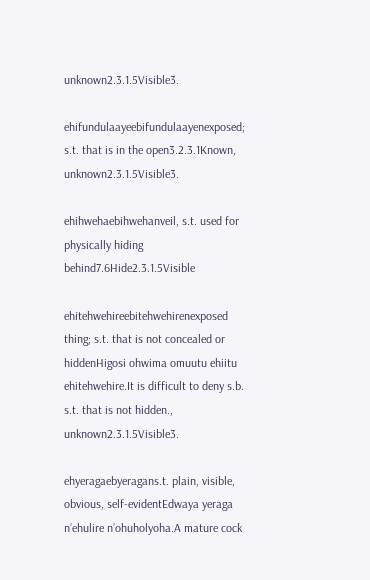unknown2.3.1.5Visible3.

ehifundulaayeebifundulaayenexposed; s.t. that is in the open3.2.3.1Known, unknown2.3.1.5Visible3.

ehihwehaebihwehanveil, s.t. used for physically hiding behind7.6Hide2.3.1.5Visible

ehitehwehireebitehwehirenexposed thing; s.t. that is not concealed or hiddenHigosi ohwima omuutu ehiitu ehitehwehire.It is difficult to deny s.b. s.t. that is not hidden., unknown2.3.1.5Visible3.

ehyeragaebyeragans.t. plain, visible, obvious, self-evidentEdwaya yeraga nʼehulire nʼohuholyoha.A mature cock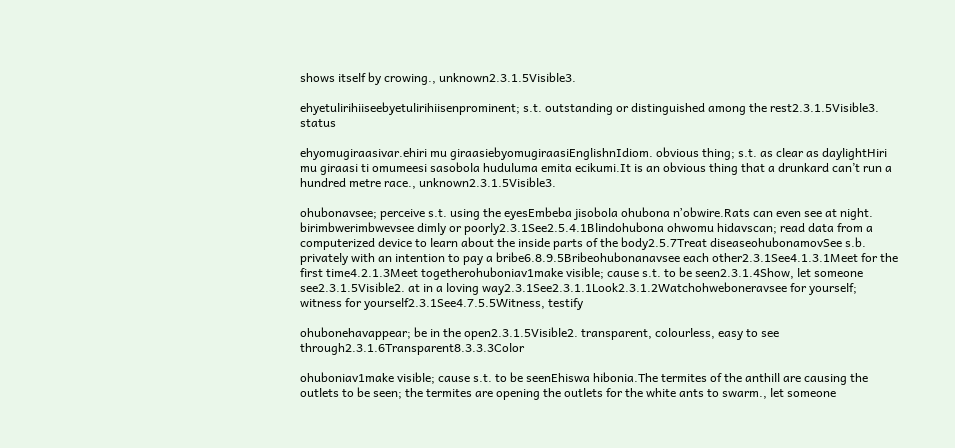shows itself by crowing., unknown2.3.1.5Visible3.

ehyetulirihiiseebyetulirihiisenprominent; s.t. outstanding or distinguished among the rest2.3.1.5Visible3. status

ehyomugiraasivar.ehiri mu giraasiebyomugiraasiEnglishnIdiom. obvious thing; s.t. as clear as daylightHiri mu giraasi ti omumeesi sasobola huduluma emita ecikumi.It is an obvious thing that a drunkard can’t run a hundred metre race., unknown2.3.1.5Visible3.

ohubonavsee; perceive s.t. using the eyesEmbeba jisobola ohubona nʼobwire.Rats can even see at night. birimbwerimbwevsee dimly or poorly2.3.1See2.5.4.1Blindohubona ohwomu hidavscan; read data from a computerized device to learn about the inside parts of the body2.5.7Treat diseaseohubonamovSee s.b. privately with an intention to pay a bribe6.8.9.5Bribeohubonanavsee each other2.3.1See4.1.3.1Meet for the first time4.2.1.3Meet togetherohuboniav1make visible; cause s.t. to be seen2.3.1.4Show, let someone see2.3.1.5Visible2. at in a loving way2.3.1See2.3.1.1Look2.3.1.2Watchohweboneravsee for yourself; witness for yourself2.3.1See4.7.5.5Witness, testify

ohubonehavappear; be in the open2.3.1.5Visible2. transparent, colourless, easy to see through2.3.1.6Transparent8.3.3.3Color

ohuboniav1make visible; cause s.t. to be seenEhiswa hibonia.The termites of the anthill are causing the outlets to be seen; the termites are opening the outlets for the white ants to swarm., let someone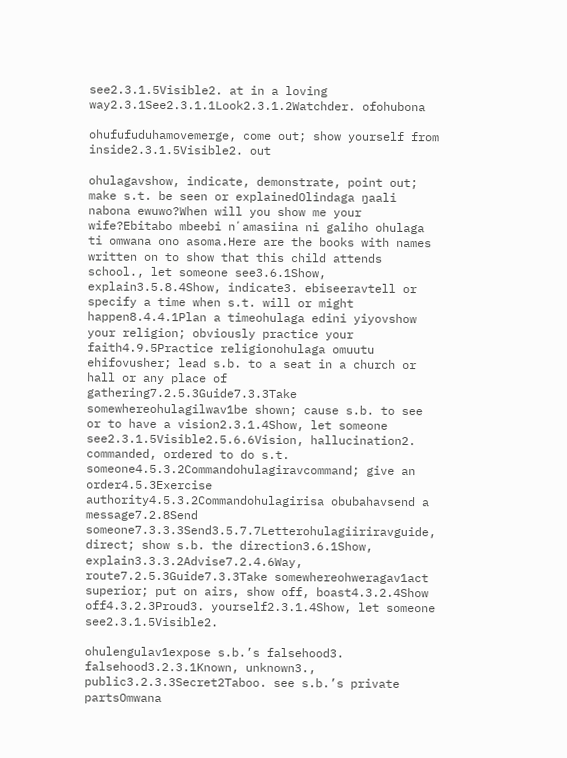see2.3.1.5Visible2. at in a loving way2.3.1See2.3.1.1Look2.3.1.2Watchder. ofohubona

ohufufuduhamovemerge, come out; show yourself from inside2.3.1.5Visible2. out

ohulagavshow, indicate, demonstrate, point out; make s.t. be seen or explainedOlindaga ŋaali nabona ewuwo?When will you show me your wife?Ebitabo mbeebi nʼamasiina ni galiho ohulaga ti omwana ono asoma.Here are the books with names written on to show that this child attends school., let someone see3.6.1Show, explain3.5.8.4Show, indicate3. ebiseeravtell or specify a time when s.t. will or might happen8.4.4.1Plan a timeohulaga edini yiyovshow your religion; obviously practice your faith4.9.5Practice religionohulaga omuutu ehifovusher; lead s.b. to a seat in a church or hall or any place of gathering7.2.5.3Guide7.3.3Take somewhereohulagilwav1be shown; cause s.b. to see or to have a vision2.3.1.4Show, let someone see2.3.1.5Visible2.5.6.6Vision, hallucination2. commanded, ordered to do s.t. someone4.5.3.2Commandohulagiravcommand; give an order4.5.3Exercise authority4.5.3.2Commandohulagirisa obubahavsend a message7.2.8Send someone7.3.3.3Send3.5.7.7Letterohulagiiriravguide, direct; show s.b. the direction3.6.1Show, explain3.3.3.2Advise7.2.4.6Way, route7.2.5.3Guide7.3.3Take somewhereohweragav1act superior; put on airs, show off, boast4.3.2.4Show off4.3.2.3Proud3. yourself2.3.1.4Show, let someone see2.3.1.5Visible2.

ohulengulav1expose s.b.’s falsehood3. falsehood3.2.3.1Known, unknown3., public3.2.3.3Secret2Taboo. see s.b.’s private partsOmwana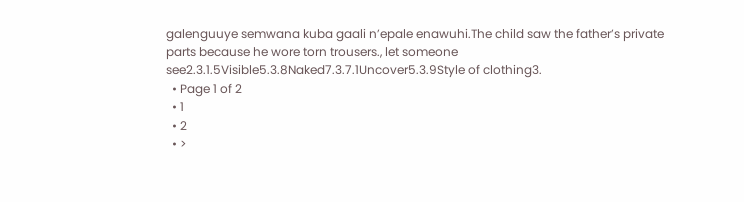galenguuye semwana kuba gaali nʼepale enawuhi.The child saw the father’s private parts because he wore torn trousers., let someone see2.3.1.5Visible5.3.8Naked7.3.7.1Uncover5.3.9Style of clothing3.
  • Page 1 of 2
  • 1
  • 2
  • >